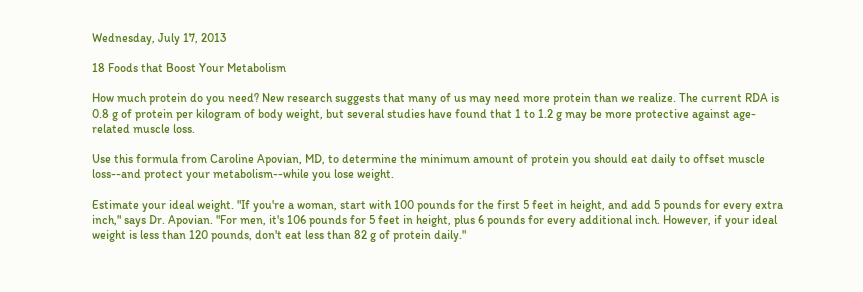Wednesday, July 17, 2013

18 Foods that Boost Your Metabolism

How much protein do you need? New research suggests that many of us may need more protein than we realize. The current RDA is 0.8 g of protein per kilogram of body weight, but several studies have found that 1 to 1.2 g may be more protective against age-related muscle loss.

Use this formula from Caroline Apovian, MD, to determine the minimum amount of protein you should eat daily to offset muscle loss--and protect your metabolism--while you lose weight.

Estimate your ideal weight. "If you're a woman, start with 100 pounds for the first 5 feet in height, and add 5 pounds for every extra inch," says Dr. Apovian. "For men, it's 106 pounds for 5 feet in height, plus 6 pounds for every additional inch. However, if your ideal weight is less than 120 pounds, don't eat less than 82 g of protein daily."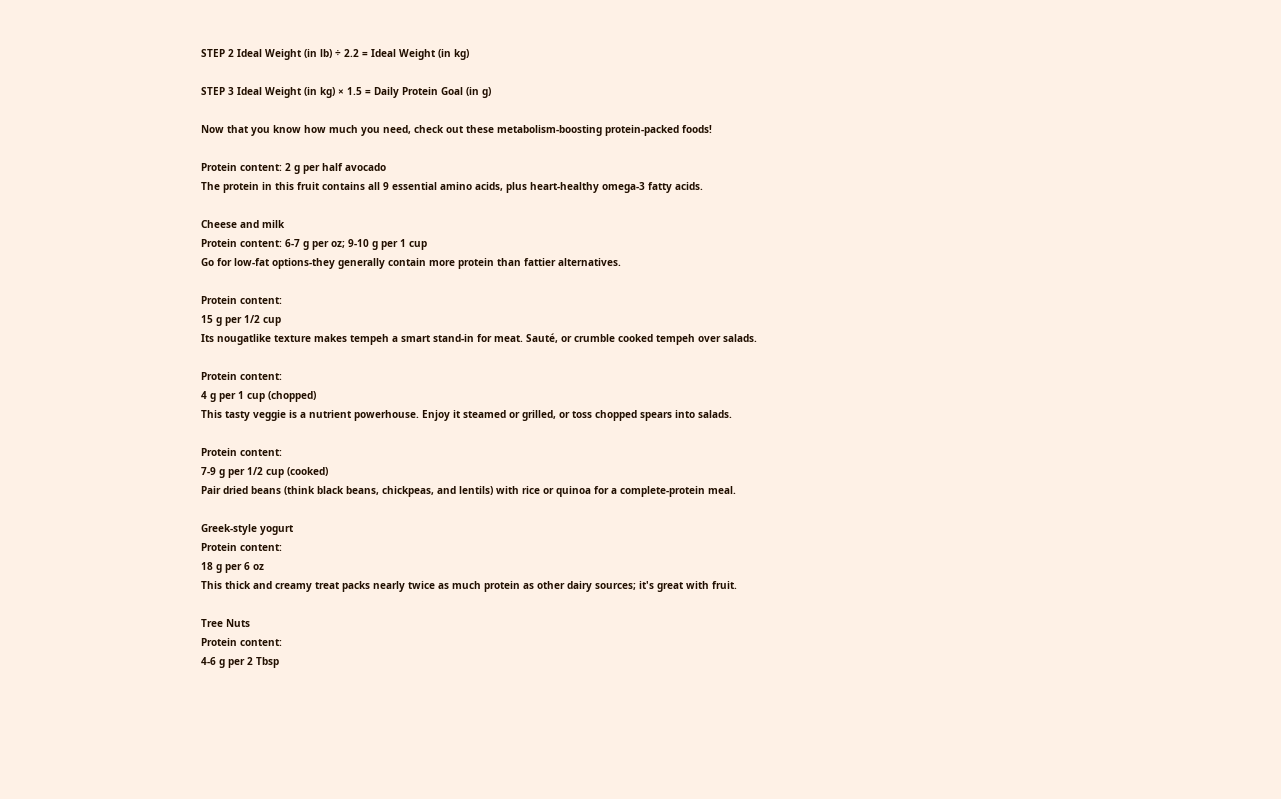STEP 2 Ideal Weight (in lb) ÷ 2.2 = Ideal Weight (in kg)

STEP 3 Ideal Weight (in kg) × 1.5 = Daily Protein Goal (in g)

Now that you know how much you need, check out these metabolism-boosting protein-packed foods!

Protein content: 2 g per half avocado
The protein in this fruit contains all 9 essential amino acids, plus heart-healthy omega-3 fatty acids.

Cheese and milk
Protein content: 6-7 g per oz; 9-10 g per 1 cup
Go for low-fat options-they generally contain more protein than fattier alternatives.

Protein content:
15 g per 1/2 cup
Its nougatlike texture makes tempeh a smart stand-in for meat. Sauté, or crumble cooked tempeh over salads.

Protein content:
4 g per 1 cup (chopped)
This tasty veggie is a nutrient powerhouse. Enjoy it steamed or grilled, or toss chopped spears into salads.

Protein content:
7-9 g per 1/2 cup (cooked)
Pair dried beans (think black beans, chickpeas, and lentils) with rice or quinoa for a complete-protein meal.

Greek-style yogurt
Protein content:
18 g per 6 oz
This thick and creamy treat packs nearly twice as much protein as other dairy sources; it's great with fruit.

Tree Nuts
Protein content:
4-6 g per 2 Tbsp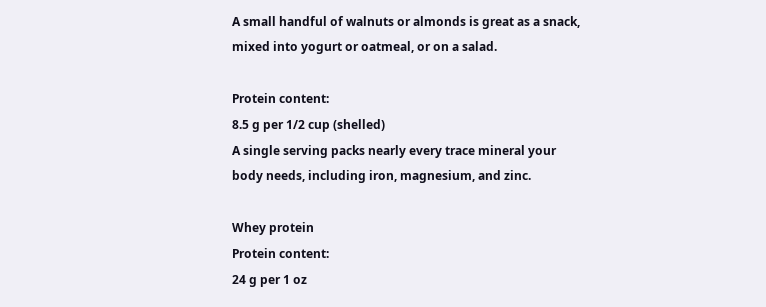A small handful of walnuts or almonds is great as a snack, mixed into yogurt or oatmeal, or on a salad.

Protein content:
8.5 g per 1/2 cup (shelled)
A single serving packs nearly every trace mineral your body needs, including iron, magnesium, and zinc.

Whey protein
Protein content:
24 g per 1 oz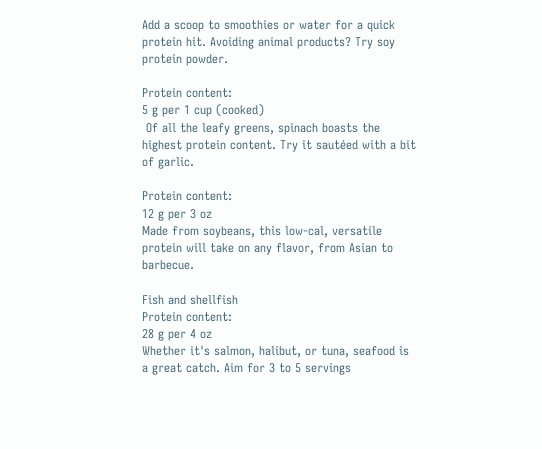Add a scoop to smoothies or water for a quick protein hit. Avoiding animal products? Try soy protein powder.

Protein content:
5 g per 1 cup (cooked)
 Of all the leafy greens, spinach boasts the highest protein content. Try it sautéed with a bit of garlic.

Protein content:
12 g per 3 oz
Made from soybeans, this low-cal, versatile protein will take on any flavor, from Asian to barbecue.

Fish and shellfish
Protein content:
28 g per 4 oz
Whether it's salmon, halibut, or tuna, seafood is a great catch. Aim for 3 to 5 servings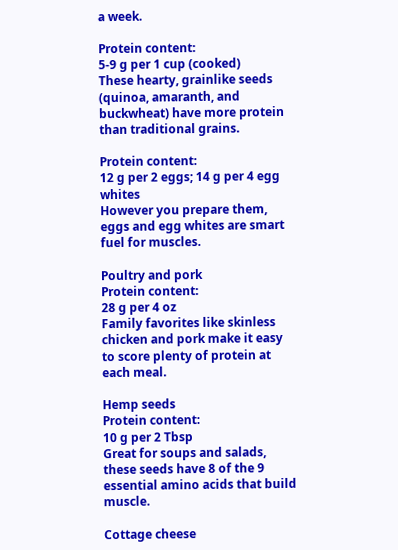a week.

Protein content:
5-9 g per 1 cup (cooked)
These hearty, grainlike seeds (quinoa, amaranth, and buckwheat) have more protein than traditional grains.

Protein content:
12 g per 2 eggs; 14 g per 4 egg whites
However you prepare them, eggs and egg whites are smart fuel for muscles.

Poultry and pork
Protein content:
28 g per 4 oz
Family favorites like skinless chicken and pork make it easy to score plenty of protein at each meal.

Hemp seeds
Protein content:
10 g per 2 Tbsp
Great for soups and salads, these seeds have 8 of the 9 essential amino acids that build muscle.

Cottage cheese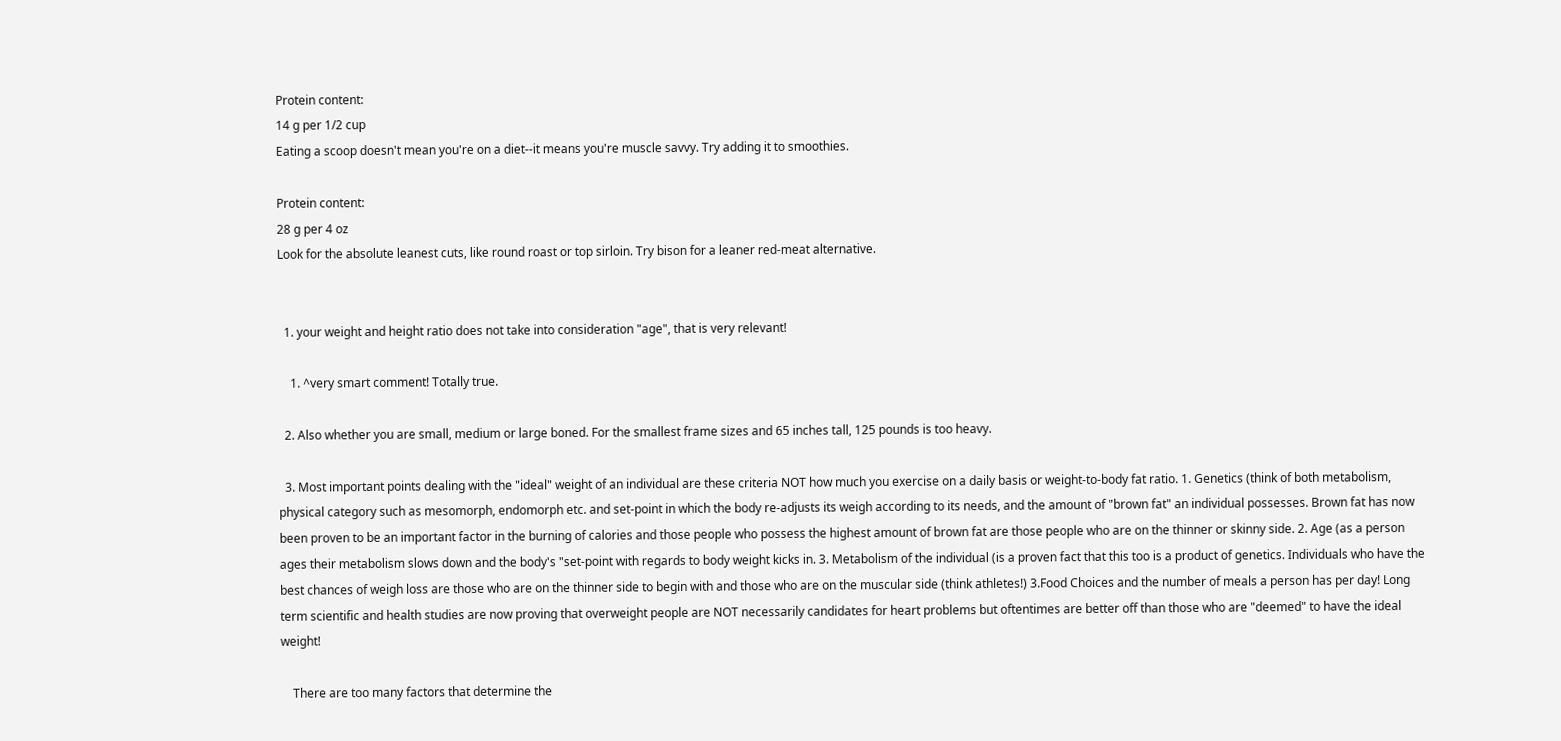Protein content:
14 g per 1/2 cup
Eating a scoop doesn't mean you're on a diet--it means you're muscle savvy. Try adding it to smoothies.

Protein content:
28 g per 4 oz
Look for the absolute leanest cuts, like round roast or top sirloin. Try bison for a leaner red-meat alternative.


  1. your weight and height ratio does not take into consideration "age", that is very relevant!

    1. ^very smart comment! Totally true.

  2. Also whether you are small, medium or large boned. For the smallest frame sizes and 65 inches tall, 125 pounds is too heavy.

  3. Most important points dealing with the "ideal" weight of an individual are these criteria NOT how much you exercise on a daily basis or weight-to-body fat ratio. 1. Genetics (think of both metabolism, physical category such as mesomorph, endomorph etc. and set-point in which the body re-adjusts its weigh according to its needs, and the amount of "brown fat" an individual possesses. Brown fat has now been proven to be an important factor in the burning of calories and those people who possess the highest amount of brown fat are those people who are on the thinner or skinny side. 2. Age (as a person ages their metabolism slows down and the body's "set-point with regards to body weight kicks in. 3. Metabolism of the individual (is a proven fact that this too is a product of genetics. Individuals who have the best chances of weigh loss are those who are on the thinner side to begin with and those who are on the muscular side (think athletes!) 3.Food Choices and the number of meals a person has per day! Long term scientific and health studies are now proving that overweight people are NOT necessarily candidates for heart problems but oftentimes are better off than those who are "deemed" to have the ideal weight!

    There are too many factors that determine the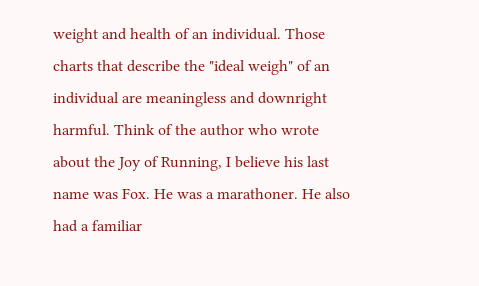weight and health of an individual. Those charts that describe the "ideal weigh" of an individual are meaningless and downright harmful. Think of the author who wrote about the Joy of Running, I believe his last name was Fox. He was a marathoner. He also had a familiar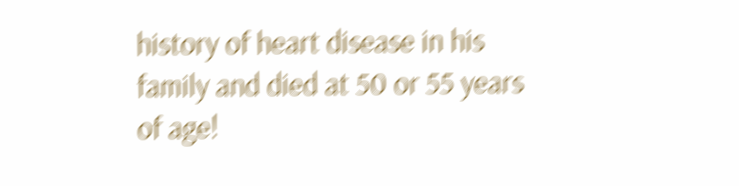history of heart disease in his family and died at 50 or 55 years of age!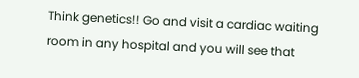Think genetics!! Go and visit a cardiac waiting room in any hospital and you will see that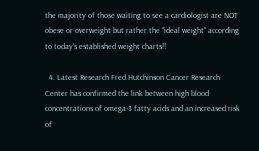the majority of those waiting to see a cardiologist are NOT obese or overweight but rather the "ideal weight" according to today's established weight charts!!

  4. Latest Research Fred Hutchinson Cancer Research Center has confirmed the link between high blood concentrations of omega-3 fatty acids and an increased risk of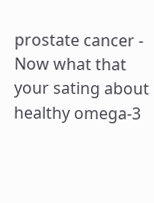prostate cancer - Now what that your sating about healthy omega-3